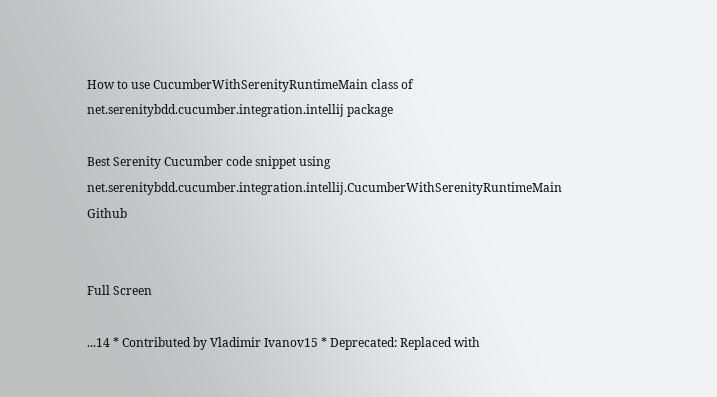How to use CucumberWithSerenityRuntimeMain class of net.serenitybdd.cucumber.integration.intellij package

Best Serenity Cucumber code snippet using net.serenitybdd.cucumber.integration.intellij.CucumberWithSerenityRuntimeMain Github


Full Screen

...14 * Contributed by Vladimir Ivanov15 * Deprecated: Replaced with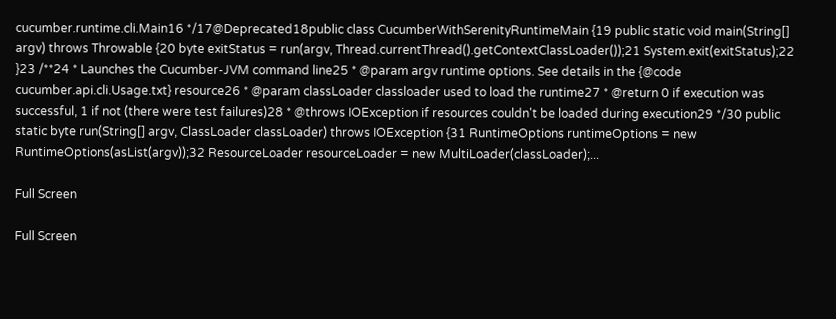cucumber.runtime.cli.Main16 */17@Deprecated18public class CucumberWithSerenityRuntimeMain {19 public static void main(String[] argv) throws Throwable {20 byte exitStatus = run(argv, Thread.currentThread().getContextClassLoader());21 System.exit(exitStatus);22 }23 /**24 * Launches the Cucumber-JVM command line25 * @param argv runtime options. See details in the {@code cucumber.api.cli.Usage.txt} resource26 * @param classLoader classloader used to load the runtime27 * @return 0 if execution was successful, 1 if not (there were test failures)28 * @throws IOException if resources couldn't be loaded during execution29 */30 public static byte run(String[] argv, ClassLoader classLoader) throws IOException {31 RuntimeOptions runtimeOptions = new RuntimeOptions(asList(argv));32 ResourceLoader resourceLoader = new MultiLoader(classLoader);...

Full Screen

Full Screen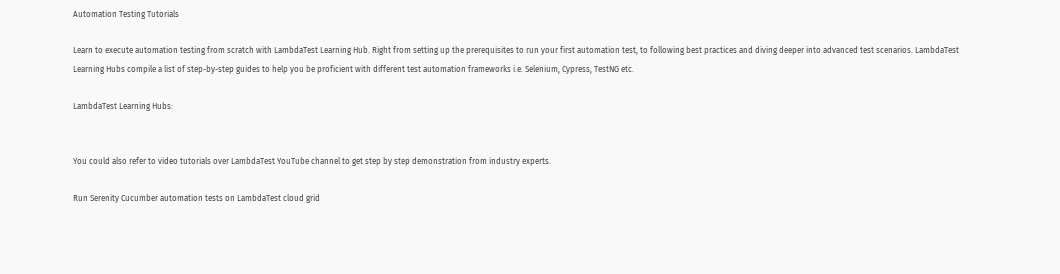Automation Testing Tutorials

Learn to execute automation testing from scratch with LambdaTest Learning Hub. Right from setting up the prerequisites to run your first automation test, to following best practices and diving deeper into advanced test scenarios. LambdaTest Learning Hubs compile a list of step-by-step guides to help you be proficient with different test automation frameworks i.e. Selenium, Cypress, TestNG etc.

LambdaTest Learning Hubs:


You could also refer to video tutorials over LambdaTest YouTube channel to get step by step demonstration from industry experts.

Run Serenity Cucumber automation tests on LambdaTest cloud grid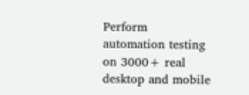Perform automation testing on 3000+ real desktop and mobile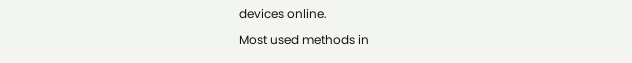devices online.

Most used methods in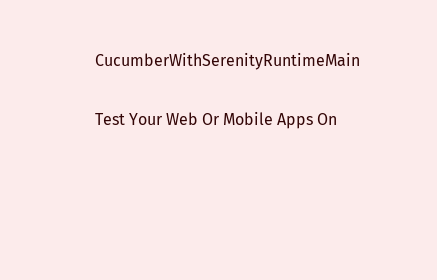CucumberWithSerenityRuntimeMain

Test Your Web Or Mobile Apps On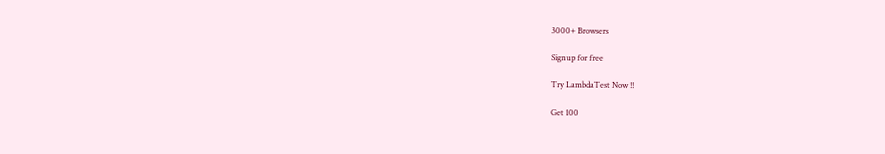3000+ Browsers

Signup for free

Try LambdaTest Now !!

Get 100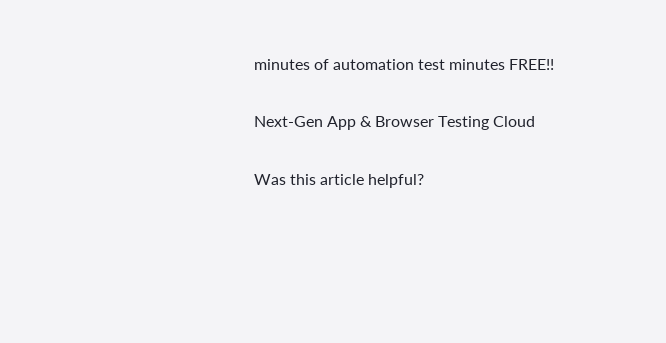minutes of automation test minutes FREE!!

Next-Gen App & Browser Testing Cloud

Was this article helpful?